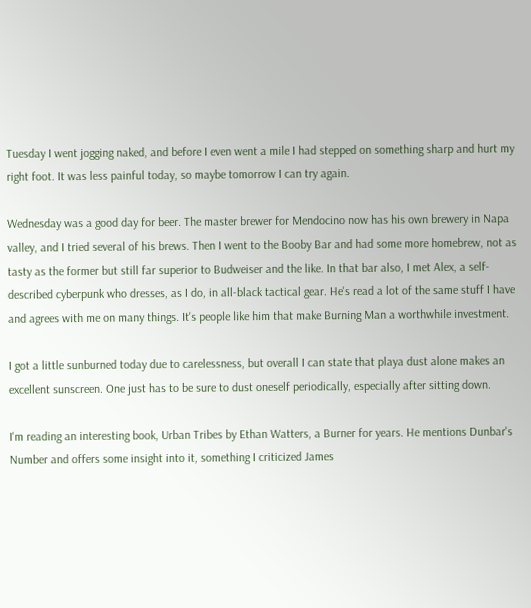Tuesday I went jogging naked, and before I even went a mile I had stepped on something sharp and hurt my right foot. It was less painful today, so maybe tomorrow I can try again.

Wednesday was a good day for beer. The master brewer for Mendocino now has his own brewery in Napa valley, and I tried several of his brews. Then I went to the Booby Bar and had some more homebrew, not as tasty as the former but still far superior to Budweiser and the like. In that bar also, I met Alex, a self-described cyberpunk who dresses, as I do, in all-black tactical gear. He's read a lot of the same stuff I have and agrees with me on many things. It's people like him that make Burning Man a worthwhile investment.

I got a little sunburned today due to carelessness, but overall I can state that playa dust alone makes an excellent sunscreen. One just has to be sure to dust oneself periodically, especially after sitting down.

I'm reading an interesting book, Urban Tribes by Ethan Watters, a Burner for years. He mentions Dunbar's Number and offers some insight into it, something I criticized James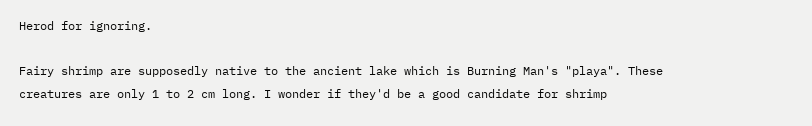Herod for ignoring.

Fairy shrimp are supposedly native to the ancient lake which is Burning Man's "playa". These creatures are only 1 to 2 cm long. I wonder if they'd be a good candidate for shrimp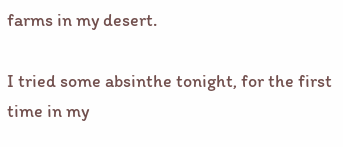farms in my desert.

I tried some absinthe tonight, for the first time in my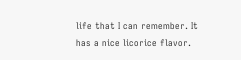life that I can remember. It has a nice licorice flavor.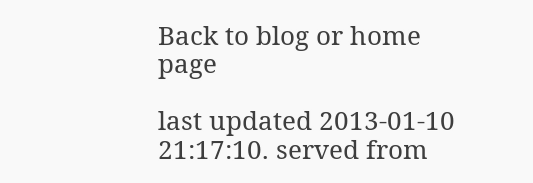Back to blog or home page

last updated 2013-01-10 21:17:10. served from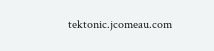tektonic.jcomeau.com